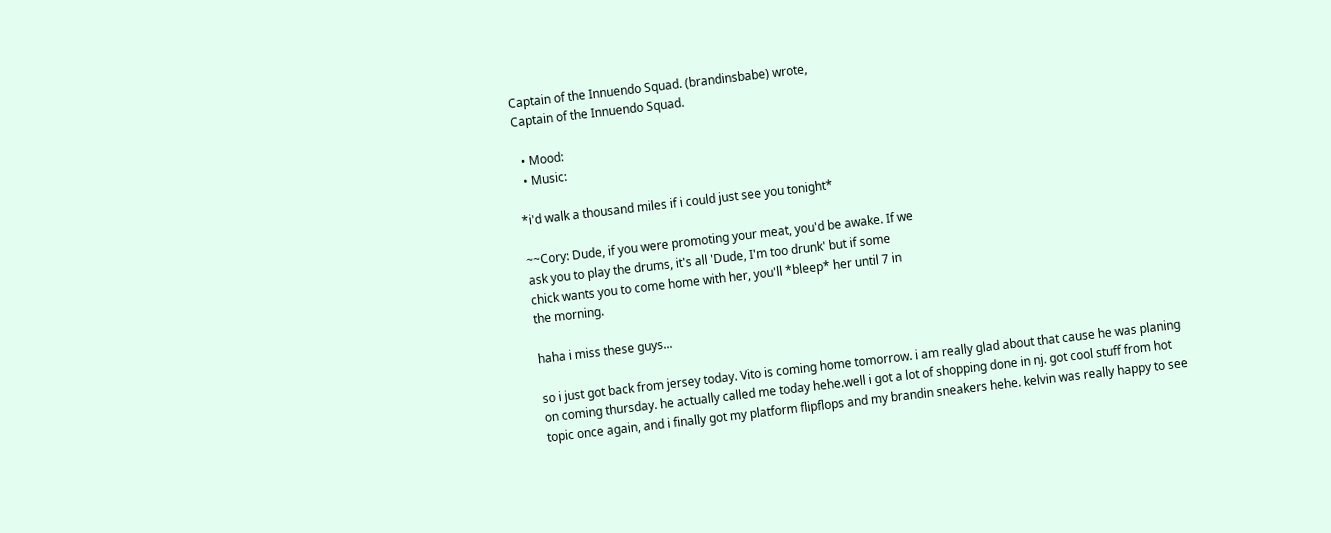Captain of the Innuendo Squad. (brandinsbabe) wrote,
Captain of the Innuendo Squad.

  • Mood:
  • Music:

*i'd walk a thousand miles if i could just see you tonight*

~~Cory: Dude, if you were promoting your meat, you'd be awake. If we
ask you to play the drums, it's all 'Dude, I'm too drunk' but if some
chick wants you to come home with her, you'll *bleep* her until 7 in
the morning.

haha i miss these guys...

so i just got back from jersey today. Vito is coming home tomorrow. i am really glad about that cause he was planing on coming thursday. he actually called me today hehe.well i got a lot of shopping done in nj. got cool stuff from hot topic once again, and i finally got my platform flipflops and my brandin sneakers hehe. kelvin was really happy to see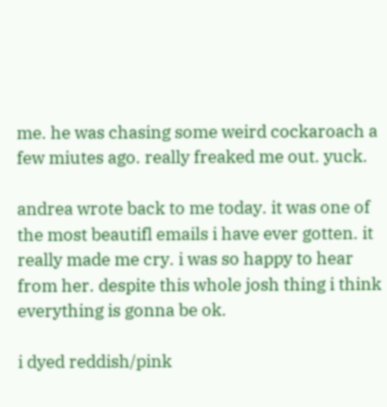me. he was chasing some weird cockaroach a few miutes ago. really freaked me out. yuck.

andrea wrote back to me today. it was one of the most beautifl emails i have ever gotten. it really made me cry. i was so happy to hear from her. despite this whole josh thing i think everything is gonna be ok.

i dyed reddish/pink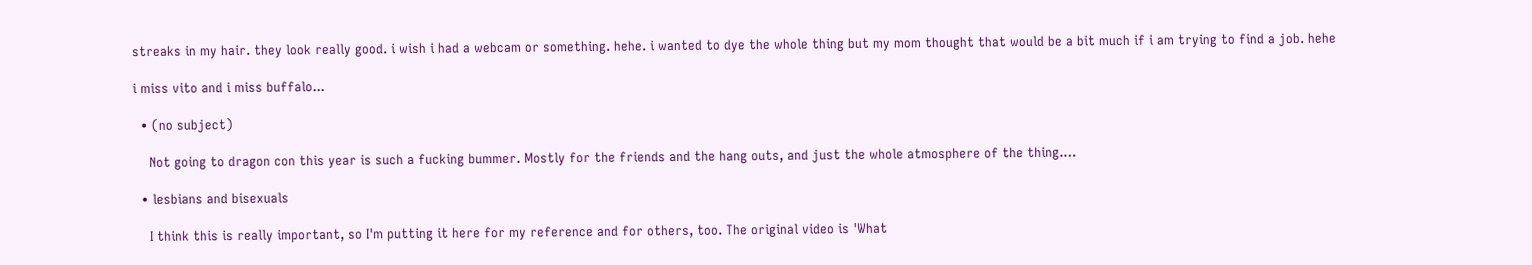streaks in my hair. they look really good. i wish i had a webcam or something. hehe. i wanted to dye the whole thing but my mom thought that would be a bit much if i am trying to find a job. hehe

i miss vito and i miss buffalo...

  • (no subject)

    Not going to dragon con this year is such a fucking bummer. Mostly for the friends and the hang outs, and just the whole atmosphere of the thing.…

  • lesbians and bisexuals

    I think this is really important, so I'm putting it here for my reference and for others, too. The original video is 'What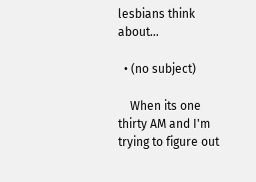lesbians think about…

  • (no subject)

    When its one thirty AM and I'm trying to figure out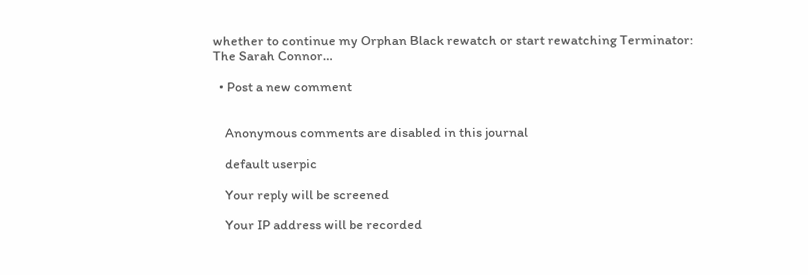whether to continue my Orphan Black rewatch or start rewatching Terminator: The Sarah Connor…

  • Post a new comment


    Anonymous comments are disabled in this journal

    default userpic

    Your reply will be screened

    Your IP address will be recorded